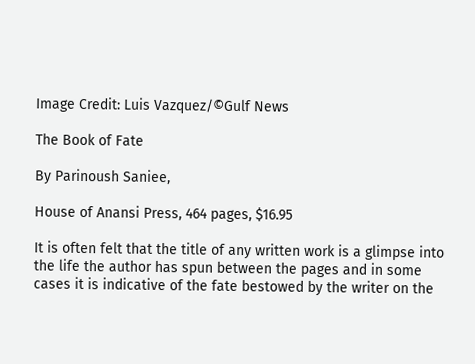Image Credit: Luis Vazquez/©Gulf News

The Book of Fate

By Parinoush Saniee,

House of Anansi Press, 464 pages, $16.95

It is often felt that the title of any written work is a glimpse into the life the author has spun between the pages and in some cases it is indicative of the fate bestowed by the writer on the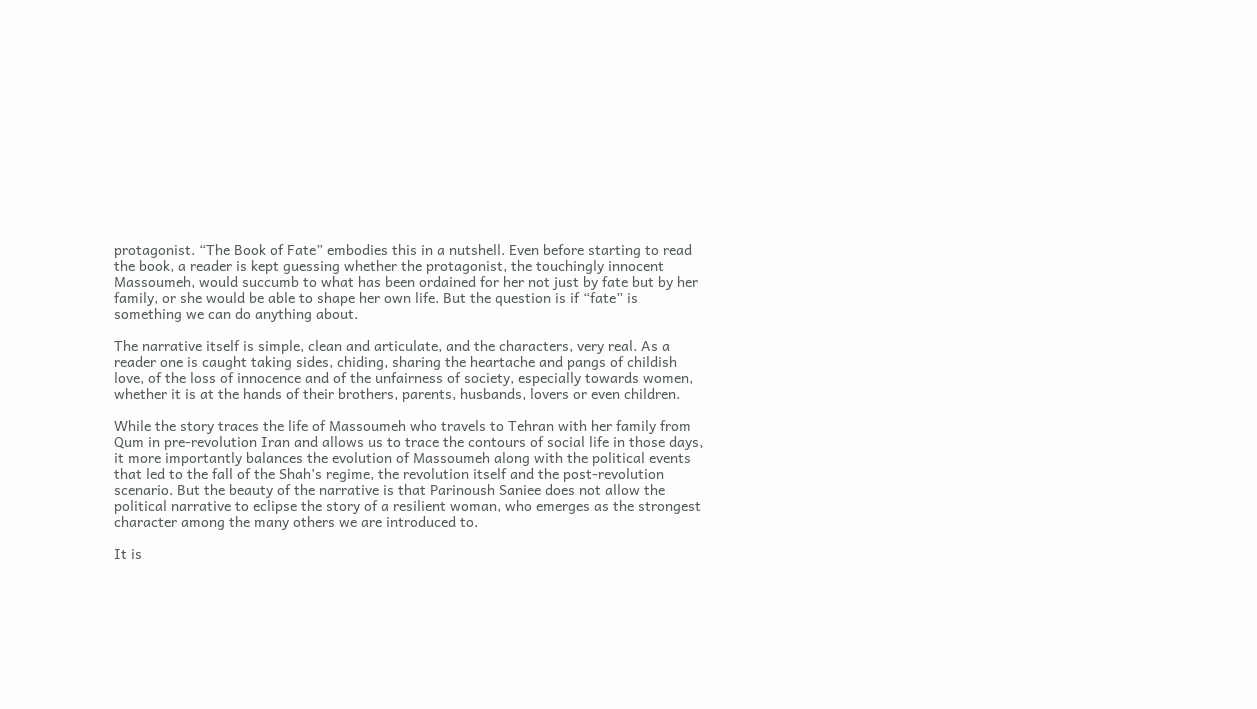protagonist. “The Book of Fate” embodies this in a nutshell. Even before starting to read the book, a reader is kept guessing whether the protagonist, the touchingly innocent Massoumeh, would succumb to what has been ordained for her not just by fate but by her family, or she would be able to shape her own life. But the question is if “fate” is something we can do anything about.

The narrative itself is simple, clean and articulate, and the characters, very real. As a reader one is caught taking sides, chiding, sharing the heartache and pangs of childish love, of the loss of innocence and of the unfairness of society, especially towards women, whether it is at the hands of their brothers, parents, husbands, lovers or even children.

While the story traces the life of Massoumeh who travels to Tehran with her family from Qum in pre-revolution Iran and allows us to trace the contours of social life in those days, it more importantly balances the evolution of Massoumeh along with the political events that led to the fall of the Shah’s regime, the revolution itself and the post-revolution scenario. But the beauty of the narrative is that Parinoush Saniee does not allow the political narrative to eclipse the story of a resilient woman, who emerges as the strongest character among the many others we are introduced to.

It is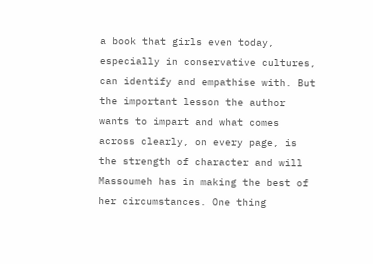a book that girls even today, especially in conservative cultures, can identify and empathise with. But the important lesson the author wants to impart and what comes across clearly, on every page, is the strength of character and will Massoumeh has in making the best of her circumstances. One thing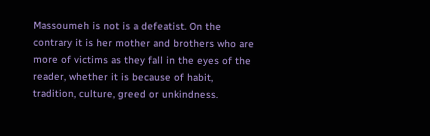Massoumeh is not is a defeatist. On the contrary it is her mother and brothers who are more of victims as they fall in the eyes of the reader, whether it is because of habit, tradition, culture, greed or unkindness.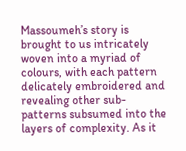Massoumeh’s story is brought to us intricately woven into a myriad of colours, with each pattern delicately embroidered and revealing other sub-patterns subsumed into the layers of complexity. As it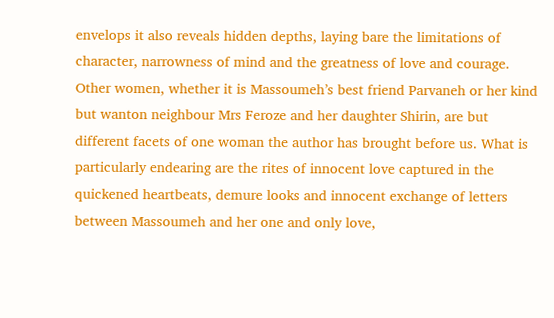envelops it also reveals hidden depths, laying bare the limitations of character, narrowness of mind and the greatness of love and courage. Other women, whether it is Massoumeh’s best friend Parvaneh or her kind but wanton neighbour Mrs Feroze and her daughter Shirin, are but different facets of one woman the author has brought before us. What is particularly endearing are the rites of innocent love captured in the quickened heartbeats, demure looks and innocent exchange of letters between Massoumeh and her one and only love,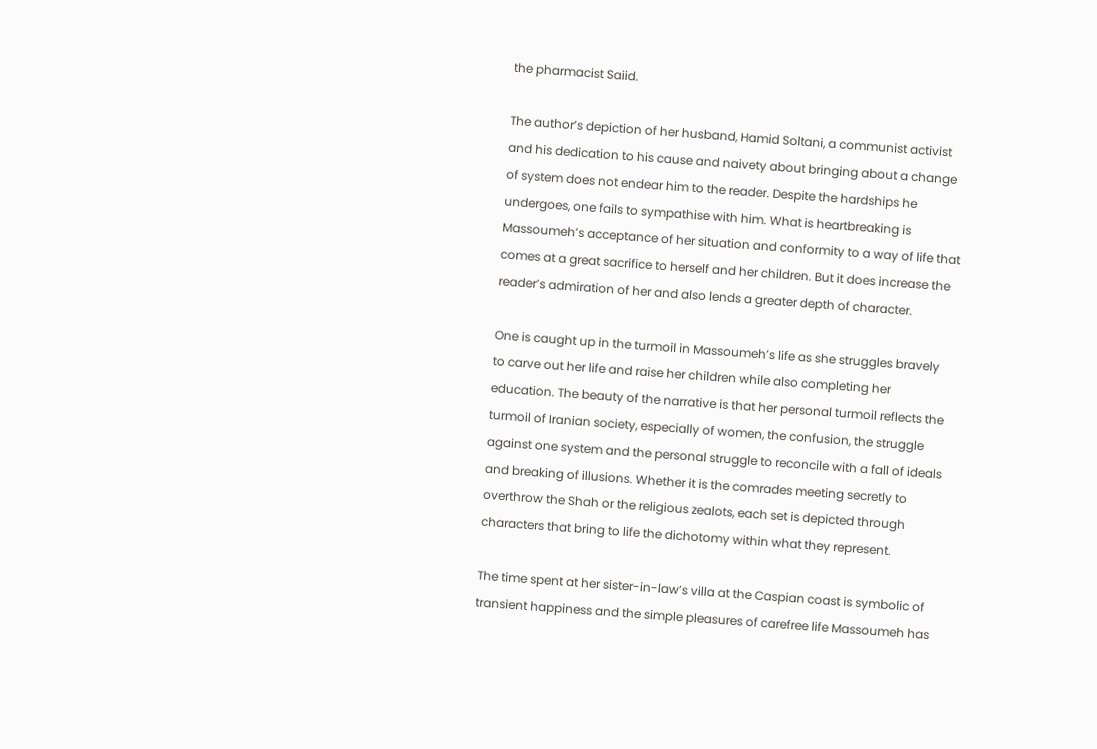the pharmacist Saiid.

The author’s depiction of her husband, Hamid Soltani, a communist activist and his dedication to his cause and naivety about bringing about a change of system does not endear him to the reader. Despite the hardships he undergoes, one fails to sympathise with him. What is heartbreaking is Massoumeh’s acceptance of her situation and conformity to a way of life that comes at a great sacrifice to herself and her children. But it does increase the reader’s admiration of her and also lends a greater depth of character.

One is caught up in the turmoil in Massoumeh’s life as she struggles bravely to carve out her life and raise her children while also completing her education. The beauty of the narrative is that her personal turmoil reflects the turmoil of Iranian society, especially of women, the confusion, the struggle against one system and the personal struggle to reconcile with a fall of ideals and breaking of illusions. Whether it is the comrades meeting secretly to overthrow the Shah or the religious zealots, each set is depicted through characters that bring to life the dichotomy within what they represent.

The time spent at her sister-in-law’s villa at the Caspian coast is symbolic of transient happiness and the simple pleasures of carefree life Massoumeh has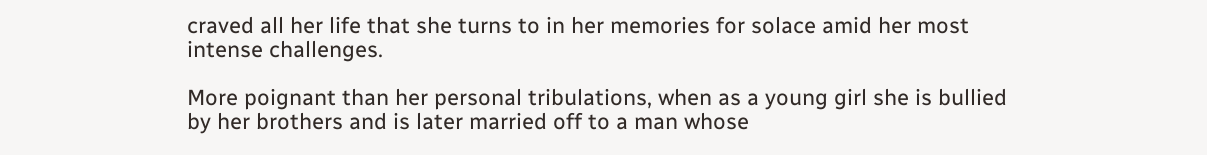craved all her life that she turns to in her memories for solace amid her most intense challenges.

More poignant than her personal tribulations, when as a young girl she is bullied by her brothers and is later married off to a man whose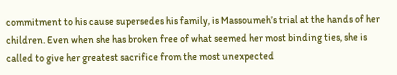commitment to his cause supersedes his family, is Massoumeh’s trial at the hands of her children. Even when she has broken free of what seemed her most binding ties, she is called to give her greatest sacrifice from the most unexpected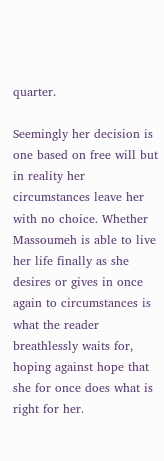quarter.

Seemingly her decision is one based on free will but in reality her circumstances leave her with no choice. Whether Massoumeh is able to live her life finally as she desires or gives in once again to circumstances is what the reader breathlessly waits for, hoping against hope that she for once does what is right for her.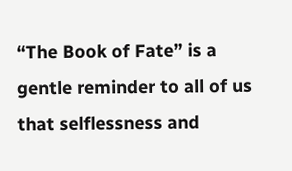“The Book of Fate” is a gentle reminder to all of us that selflessness and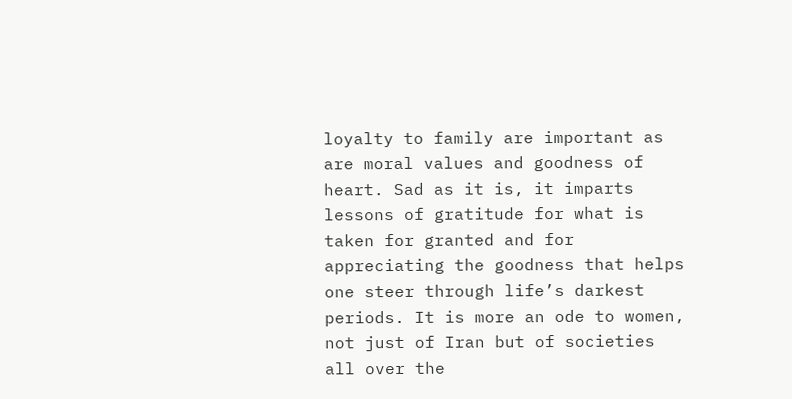loyalty to family are important as are moral values and goodness of heart. Sad as it is, it imparts lessons of gratitude for what is taken for granted and for appreciating the goodness that helps one steer through life’s darkest periods. It is more an ode to women, not just of Iran but of societies all over the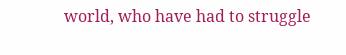world, who have had to struggle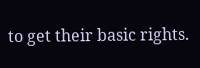to get their basic rights.